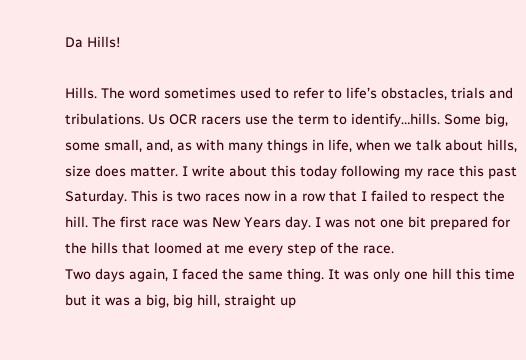Da Hills!

Hills. The word sometimes used to refer to life’s obstacles, trials and tribulations. Us OCR racers use the term to identify…hills. Some big, some small, and, as with many things in life, when we talk about hills, size does matter. I write about this today following my race this past Saturday. This is two races now in a row that I failed to respect the hill. The first race was New Years day. I was not one bit prepared for the hills that loomed at me every step of the race.
Two days again, I faced the same thing. It was only one hill this time but it was a big, big hill, straight up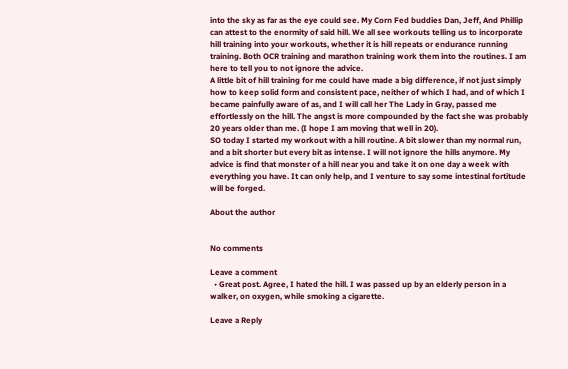into the sky as far as the eye could see. My Corn Fed buddies Dan, Jeff, And Phillip can attest to the enormity of said hill. We all see workouts telling us to incorporate hill training into your workouts, whether it is hill repeats or endurance running training. Both OCR training and marathon training work them into the routines. I am here to tell you to not ignore the advice.
A little bit of hill training for me could have made a big difference, if not just simply how to keep solid form and consistent pace, neither of which I had, and of which I became painfully aware of as, and I will call her The Lady in Gray, passed me effortlessly on the hill. The angst is more compounded by the fact she was probably 20 years older than me. (I hope I am moving that well in 20).
SO today I started my workout with a hill routine. A bit slower than my normal run, and a bit shorter but every bit as intense. I will not ignore the hills anymore. My advice is find that monster of a hill near you and take it on one day a week with everything you have. It can only help, and I venture to say some intestinal fortitude will be forged.

About the author


No comments

Leave a comment
  • Great post. Agree, I hated the hill. I was passed up by an elderly person in a walker, on oxygen, while smoking a cigarette.

Leave a Reply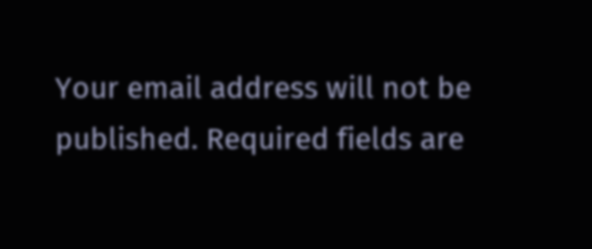Your email address will not be published. Required fields are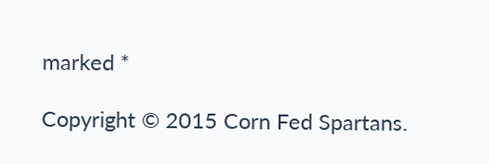marked *

Copyright © 2015 Corn Fed Spartans.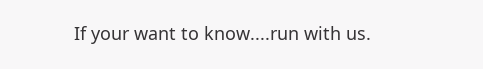If your want to know....run with us.